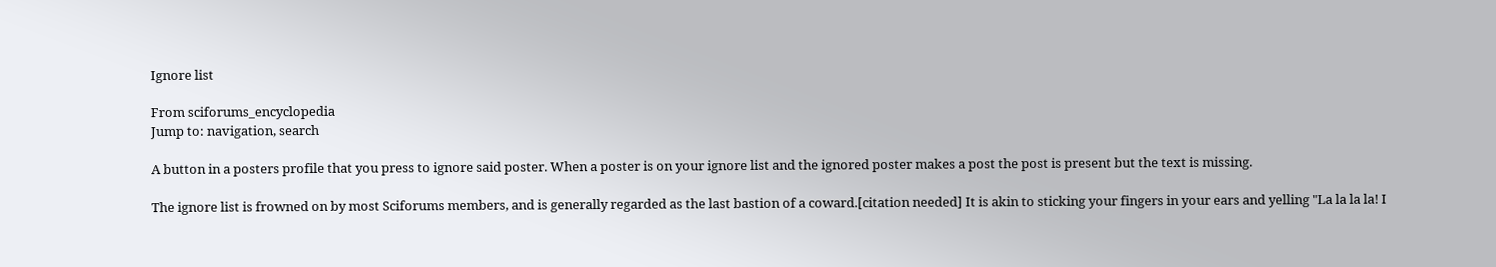Ignore list

From sciforums_encyclopedia
Jump to: navigation, search

A button in a posters profile that you press to ignore said poster. When a poster is on your ignore list and the ignored poster makes a post the post is present but the text is missing.

The ignore list is frowned on by most Sciforums members, and is generally regarded as the last bastion of a coward.[citation needed] It is akin to sticking your fingers in your ears and yelling "La la la la! I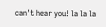can't hear you! la la la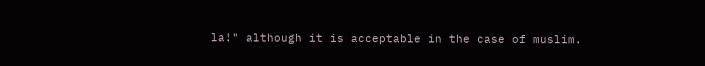la!" although it is acceptable in the case of muslim.